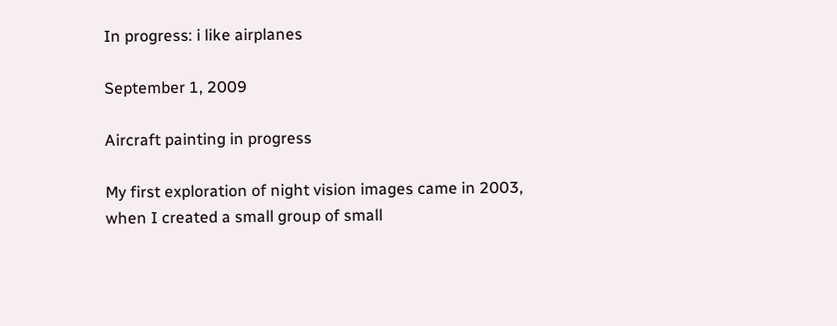In progress: i like airplanes

September 1, 2009

Aircraft painting in progress

My first exploration of night vision images came in 2003, when I created a small group of small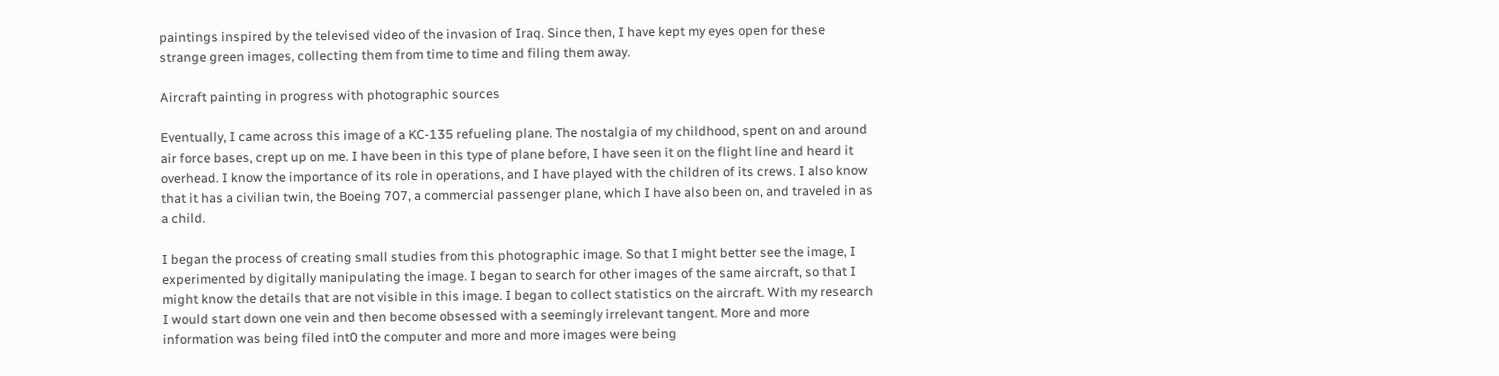paintings inspired by the televised video of the invasion of Iraq. Since then, I have kept my eyes open for these strange green images, collecting them from time to time and filing them away.

Aircraft painting in progress with photographic sources

Eventually, I came across this image of a KC-135 refueling plane. The nostalgia of my childhood, spent on and around air force bases, crept up on me. I have been in this type of plane before, I have seen it on the flight line and heard it overhead. I know the importance of its role in operations, and I have played with the children of its crews. I also know that it has a civilian twin, the Boeing 707, a commercial passenger plane, which I have also been on, and traveled in as a child.

I began the process of creating small studies from this photographic image. So that I might better see the image, I experimented by digitally manipulating the image. I began to search for other images of the same aircraft, so that I might know the details that are not visible in this image. I began to collect statistics on the aircraft. With my research I would start down one vein and then become obsessed with a seemingly irrelevant tangent. More and more information was being filed int0 the computer and more and more images were being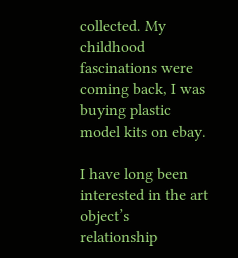collected. My childhood fascinations were coming back, I was buying plastic model kits on ebay.

I have long been interested in the art object’s relationship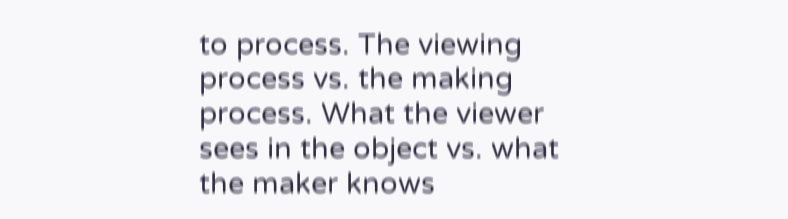to process. The viewing process vs. the making process. What the viewer sees in the object vs. what the maker knows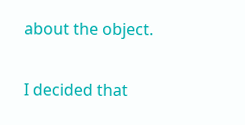about the object.

I decided that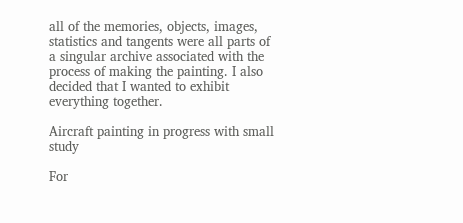all of the memories, objects, images, statistics and tangents were all parts of a singular archive associated with the process of making the painting. I also decided that I wanted to exhibit everything together.

Aircraft painting in progress with small study

For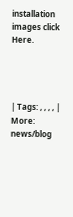installation images click Here.




| Tags: , , , , | More: news/blog